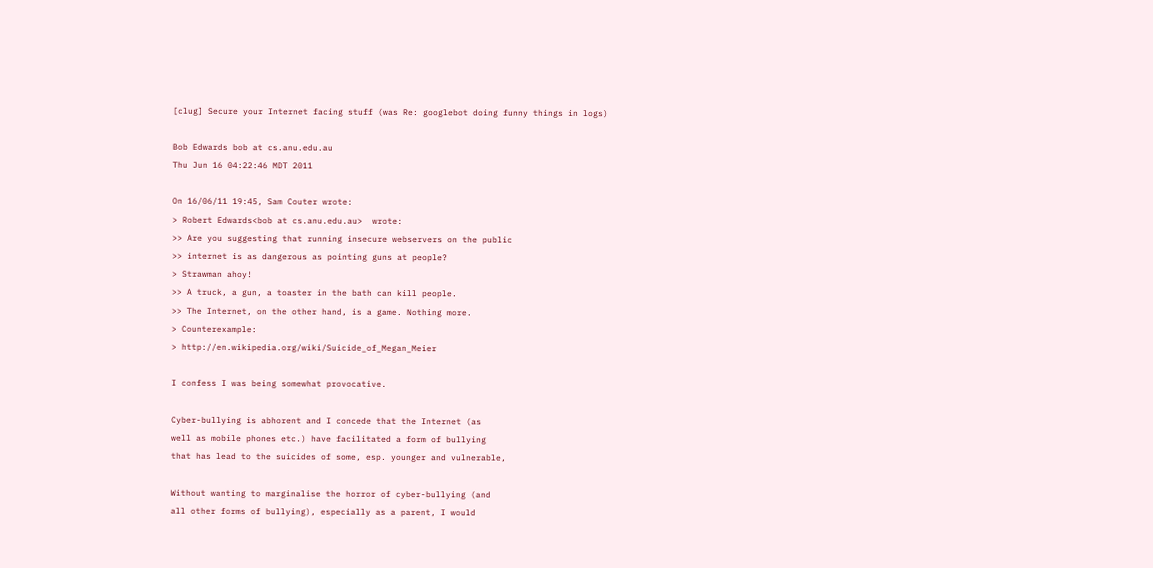[clug] Secure your Internet facing stuff (was Re: googlebot doing funny things in logs)

Bob Edwards bob at cs.anu.edu.au
Thu Jun 16 04:22:46 MDT 2011

On 16/06/11 19:45, Sam Couter wrote:
> Robert Edwards<bob at cs.anu.edu.au>  wrote:
>> Are you suggesting that running insecure webservers on the public
>> internet is as dangerous as pointing guns at people?
> Strawman ahoy!
>> A truck, a gun, a toaster in the bath can kill people.
>> The Internet, on the other hand, is a game. Nothing more.
> Counterexample:
> http://en.wikipedia.org/wiki/Suicide_of_Megan_Meier

I confess I was being somewhat provocative.

Cyber-bullying is abhorent and I concede that the Internet (as
well as mobile phones etc.) have facilitated a form of bullying
that has lead to the suicides of some, esp. younger and vulnerable,

Without wanting to marginalise the horror of cyber-bullying (and
all other forms of bullying), especially as a parent, I would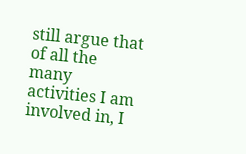still argue that of all the many activities I am involved in, I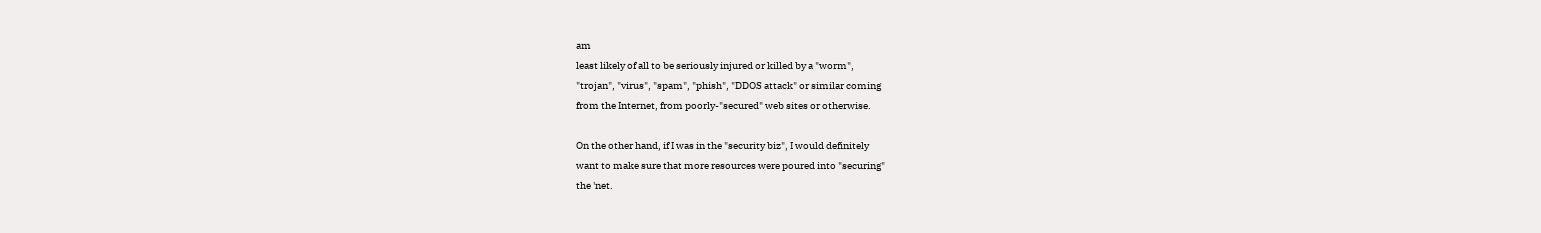am
least likely of all to be seriously injured or killed by a "worm",
"trojan", "virus", "spam", "phish", "DDOS attack" or similar coming
from the Internet, from poorly-"secured" web sites or otherwise.

On the other hand, if I was in the "security biz", I would definitely
want to make sure that more resources were poured into "securing"
the 'net.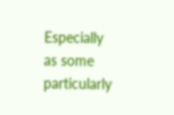Especially as some particularly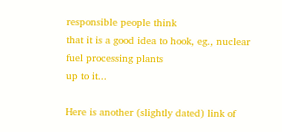responsible people think
that it is a good idea to hook, eg., nuclear fuel processing plants
up to it...

Here is another (slightly dated) link of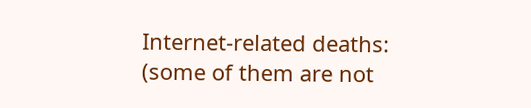Internet-related deaths:
(some of them are not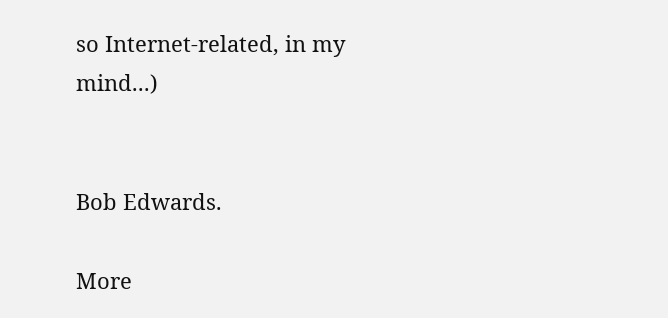so Internet-related, in my mind...)


Bob Edwards.

More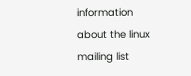information about the linux mailing list